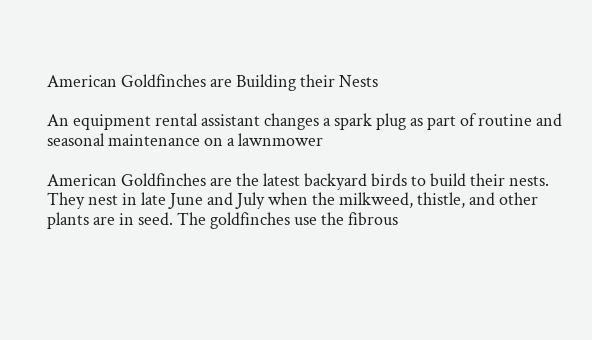American Goldfinches are Building their Nests

An equipment rental assistant changes a spark plug as part of routine and seasonal maintenance on a lawnmower

American Goldfinches are the latest backyard birds to build their nests. They nest in late June and July when the milkweed, thistle, and other plants are in seed. The goldfinches use the fibrous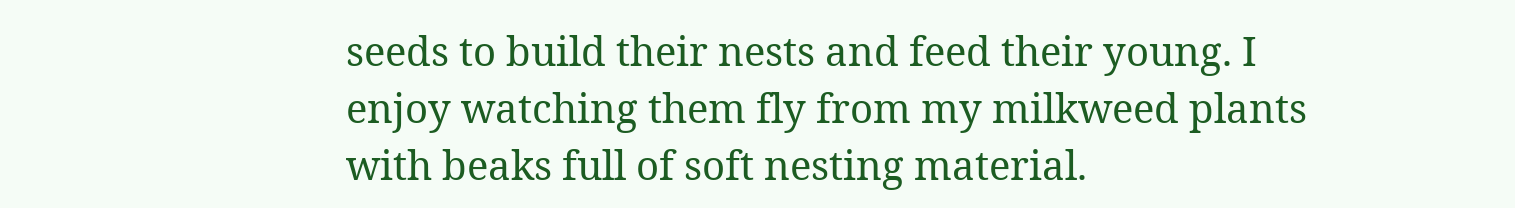seeds to build their nests and feed their young. I enjoy watching them fly from my milkweed plants with beaks full of soft nesting material.